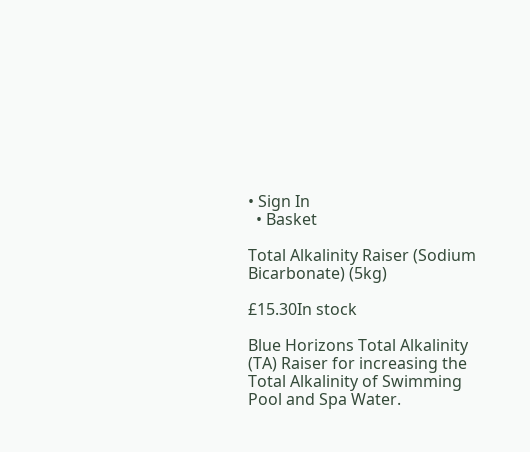• Sign In
  • Basket

Total Alkalinity Raiser (Sodium Bicarbonate) (5kg)

£15.30In stock

Blue Horizons Total Alkalinity (TA) Raiser for increasing the Total Alkalinity of Swimming Pool and Spa Water.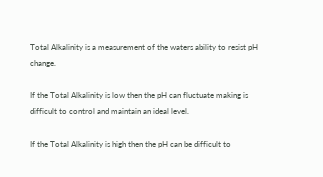Total Alkalinity is a measurement of the waters ability to resist pH change.

If the Total Alkalinity is low then the pH can fluctuate making is difficult to control and maintain an ideal level.

If the Total Alkalinity is high then the pH can be difficult to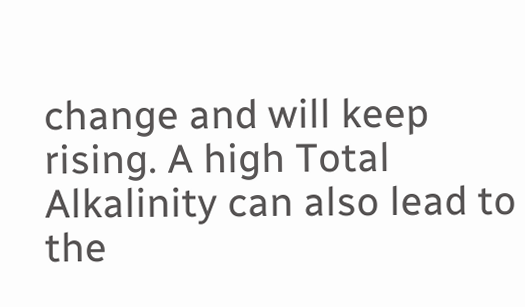change and will keep rising. A high Total Alkalinity can also lead to the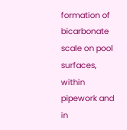formation of bicarbonate scale on pool surfaces, within pipework and in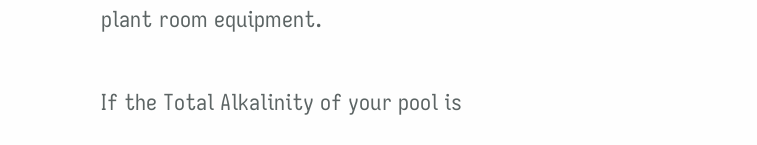plant room equipment.

If the Total Alkalinity of your pool is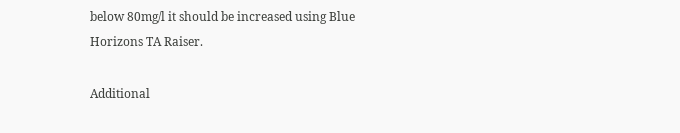below 80mg/l it should be increased using Blue Horizons TA Raiser.

Additional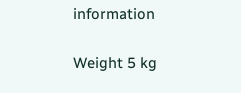information

Weight 5 kg